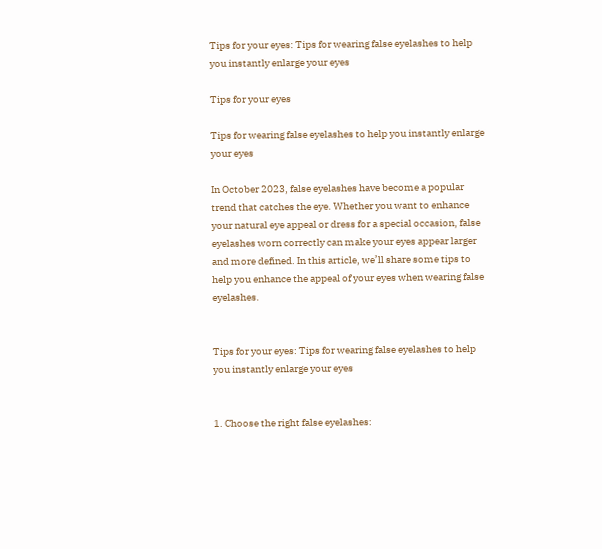Tips for your eyes: Tips for wearing false eyelashes to help you instantly enlarge your eyes

Tips for your eyes

Tips for wearing false eyelashes to help you instantly enlarge your eyes

In October 2023, false eyelashes have become a popular trend that catches the eye. Whether you want to enhance your natural eye appeal or dress for a special occasion, false eyelashes worn correctly can make your eyes appear larger and more defined. In this article, we’ll share some tips to help you enhance the appeal of your eyes when wearing false eyelashes.


Tips for your eyes: Tips for wearing false eyelashes to help you instantly enlarge your eyes


1. Choose the right false eyelashes: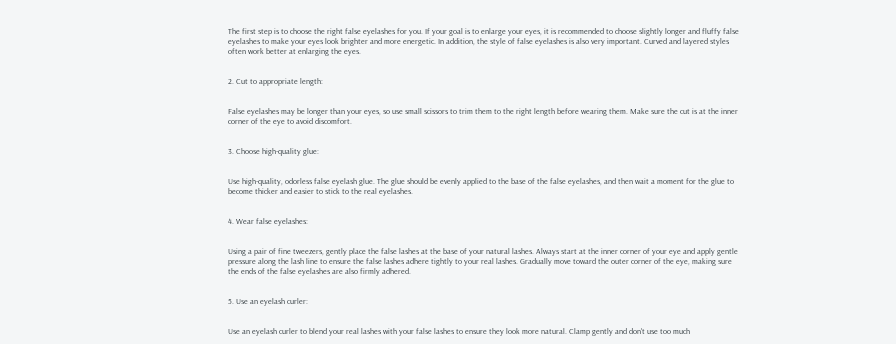The first step is to choose the right false eyelashes for you. If your goal is to enlarge your eyes, it is recommended to choose slightly longer and fluffy false eyelashes to make your eyes look brighter and more energetic. In addition, the style of false eyelashes is also very important. Curved and layered styles often work better at enlarging the eyes.


2. Cut to appropriate length:


False eyelashes may be longer than your eyes, so use small scissors to trim them to the right length before wearing them. Make sure the cut is at the inner corner of the eye to avoid discomfort.


3. Choose high-quality glue:


Use high-quality, odorless false eyelash glue. The glue should be evenly applied to the base of the false eyelashes, and then wait a moment for the glue to become thicker and easier to stick to the real eyelashes.


4. Wear false eyelashes:


Using a pair of fine tweezers, gently place the false lashes at the base of your natural lashes. Always start at the inner corner of your eye and apply gentle pressure along the lash line to ensure the false lashes adhere tightly to your real lashes. Gradually move toward the outer corner of the eye, making sure the ends of the false eyelashes are also firmly adhered.


5. Use an eyelash curler:


Use an eyelash curler to blend your real lashes with your false lashes to ensure they look more natural. Clamp gently and don't use too much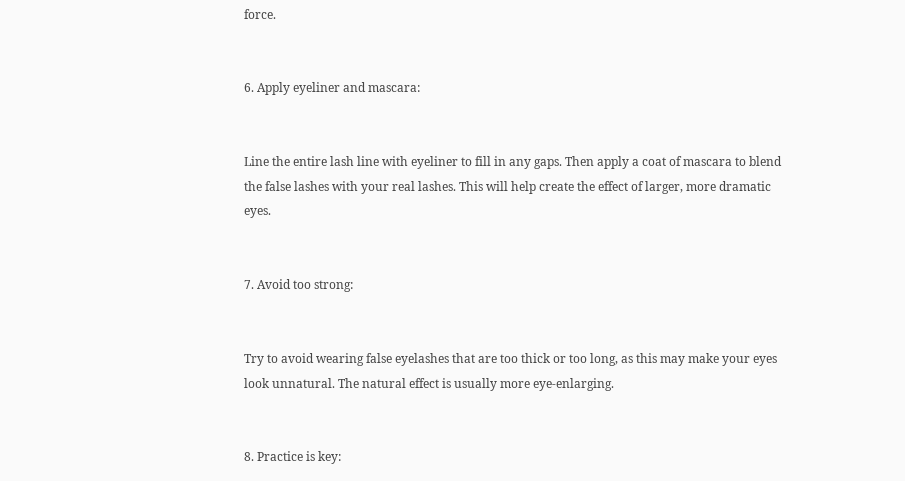force.


6. Apply eyeliner and mascara:


Line the entire lash line with eyeliner to fill in any gaps. Then apply a coat of mascara to blend the false lashes with your real lashes. This will help create the effect of larger, more dramatic eyes.


7. Avoid too strong:


Try to avoid wearing false eyelashes that are too thick or too long, as this may make your eyes look unnatural. The natural effect is usually more eye-enlarging.


8. Practice is key: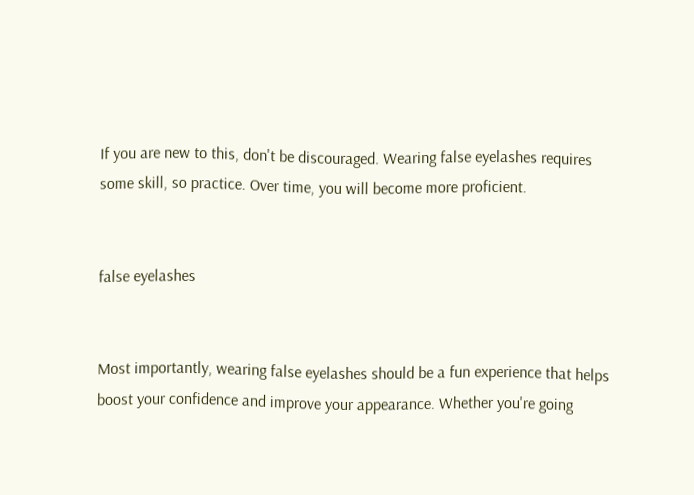If you are new to this, don't be discouraged. Wearing false eyelashes requires some skill, so practice. Over time, you will become more proficient.


false eyelashes


Most importantly, wearing false eyelashes should be a fun experience that helps boost your confidence and improve your appearance. Whether you're going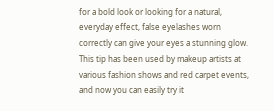for a bold look or looking for a natural, everyday effect, false eyelashes worn correctly can give your eyes a stunning glow. This tip has been used by makeup artists at various fashion shows and red carpet events, and now you can easily try it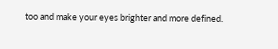too and make your eyes brighter and more defined.